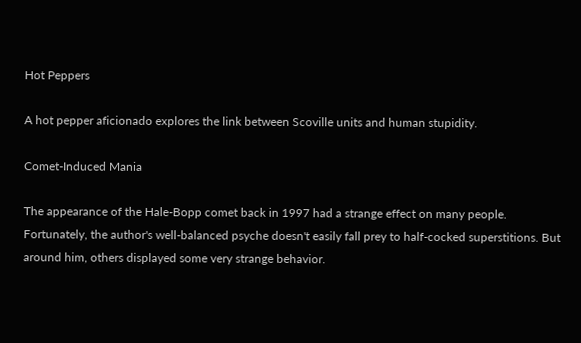Hot Peppers

A hot pepper aficionado explores the link between Scoville units and human stupidity.

Comet-Induced Mania

The appearance of the Hale-Bopp comet back in 1997 had a strange effect on many people. Fortunately, the author's well-balanced psyche doesn't easily fall prey to half-cocked superstitions. But around him, others displayed some very strange behavior.